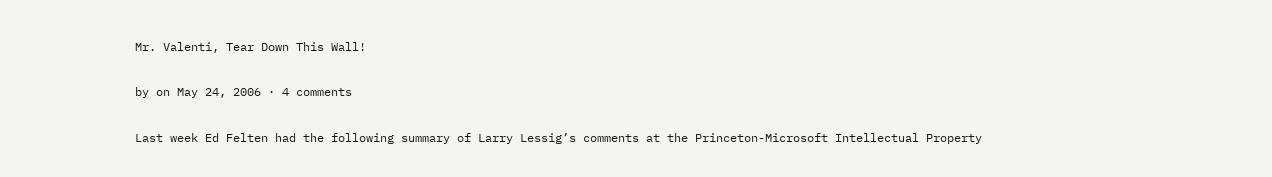Mr. Valenti, Tear Down This Wall!

by on May 24, 2006 · 4 comments

Last week Ed Felten had the following summary of Larry Lessig’s comments at the Princeton-Microsoft Intellectual Property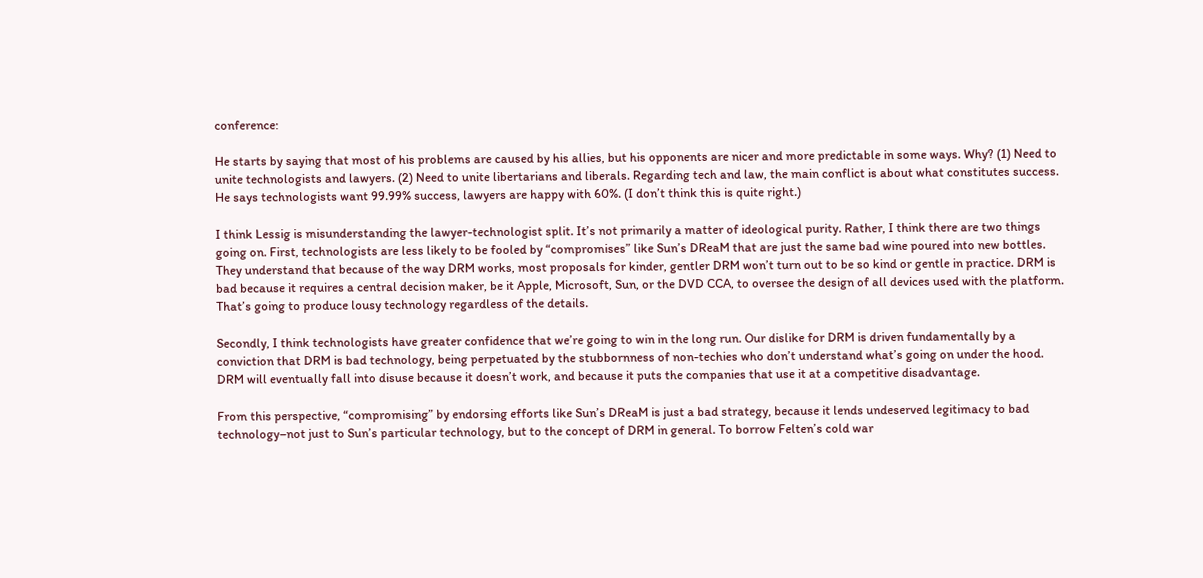conference:

He starts by saying that most of his problems are caused by his allies, but his opponents are nicer and more predictable in some ways. Why? (1) Need to unite technologists and lawyers. (2) Need to unite libertarians and liberals. Regarding tech and law, the main conflict is about what constitutes success. He says technologists want 99.99% success, lawyers are happy with 60%. (I don’t think this is quite right.)

I think Lessig is misunderstanding the lawyer-technologist split. It’s not primarily a matter of ideological purity. Rather, I think there are two things going on. First, technologists are less likely to be fooled by “compromises” like Sun’s DReaM that are just the same bad wine poured into new bottles. They understand that because of the way DRM works, most proposals for kinder, gentler DRM won’t turn out to be so kind or gentle in practice. DRM is bad because it requires a central decision maker, be it Apple, Microsoft, Sun, or the DVD CCA, to oversee the design of all devices used with the platform. That’s going to produce lousy technology regardless of the details.

Secondly, I think technologists have greater confidence that we’re going to win in the long run. Our dislike for DRM is driven fundamentally by a conviction that DRM is bad technology, being perpetuated by the stubbornness of non-techies who don’t understand what’s going on under the hood. DRM will eventually fall into disuse because it doesn’t work, and because it puts the companies that use it at a competitive disadvantage.

From this perspective, “compromising” by endorsing efforts like Sun’s DReaM is just a bad strategy, because it lends undeserved legitimacy to bad technology–not just to Sun’s particular technology, but to the concept of DRM in general. To borrow Felten’s cold war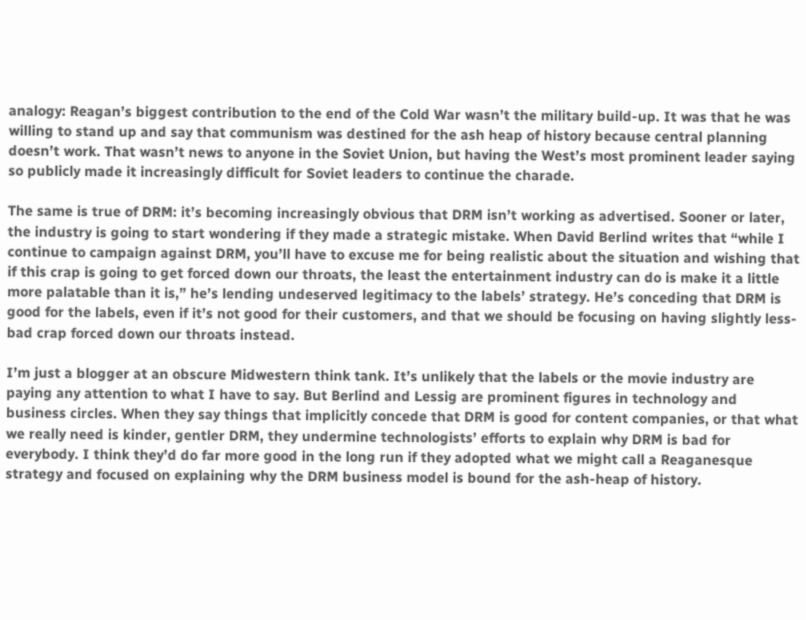analogy: Reagan’s biggest contribution to the end of the Cold War wasn’t the military build-up. It was that he was willing to stand up and say that communism was destined for the ash heap of history because central planning doesn’t work. That wasn’t news to anyone in the Soviet Union, but having the West’s most prominent leader saying so publicly made it increasingly difficult for Soviet leaders to continue the charade.

The same is true of DRM: it’s becoming increasingly obvious that DRM isn’t working as advertised. Sooner or later, the industry is going to start wondering if they made a strategic mistake. When David Berlind writes that “while I continue to campaign against DRM, you’ll have to excuse me for being realistic about the situation and wishing that if this crap is going to get forced down our throats, the least the entertainment industry can do is make it a little more palatable than it is,” he’s lending undeserved legitimacy to the labels’ strategy. He’s conceding that DRM is good for the labels, even if it’s not good for their customers, and that we should be focusing on having slightly less-bad crap forced down our throats instead.

I’m just a blogger at an obscure Midwestern think tank. It’s unlikely that the labels or the movie industry are paying any attention to what I have to say. But Berlind and Lessig are prominent figures in technology and business circles. When they say things that implicitly concede that DRM is good for content companies, or that what we really need is kinder, gentler DRM, they undermine technologists’ efforts to explain why DRM is bad for everybody. I think they’d do far more good in the long run if they adopted what we might call a Reaganesque strategy and focused on explaining why the DRM business model is bound for the ash-heap of history.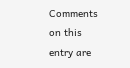Comments on this entry are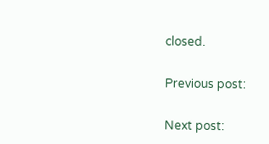closed.

Previous post:

Next post: